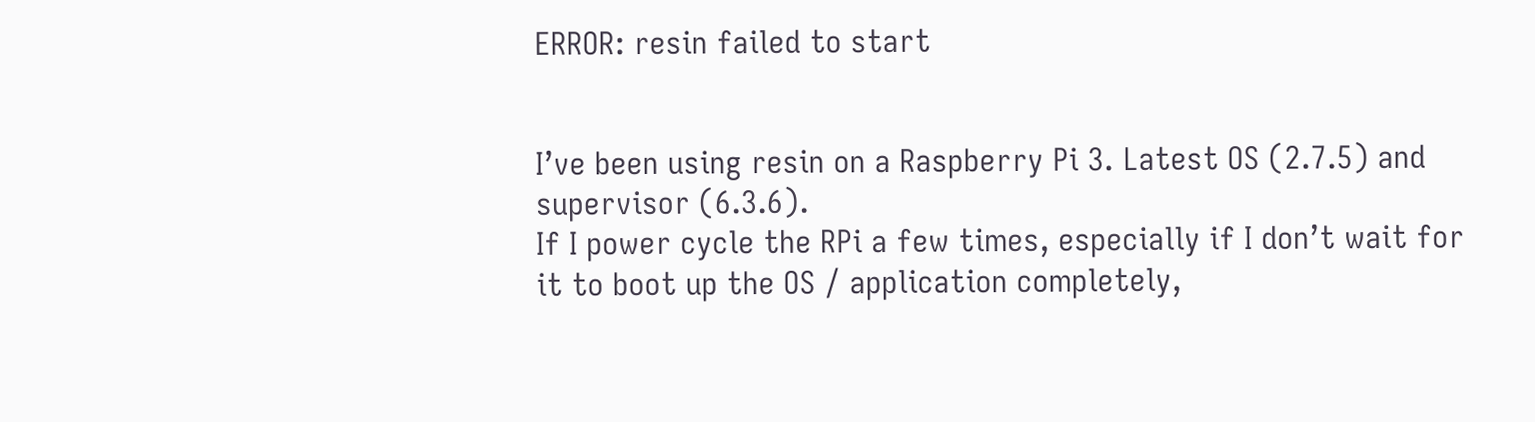ERROR: resin failed to start


I’ve been using resin on a Raspberry Pi 3. Latest OS (2.7.5) and supervisor (6.3.6).
If I power cycle the RPi a few times, especially if I don’t wait for it to boot up the OS / application completely,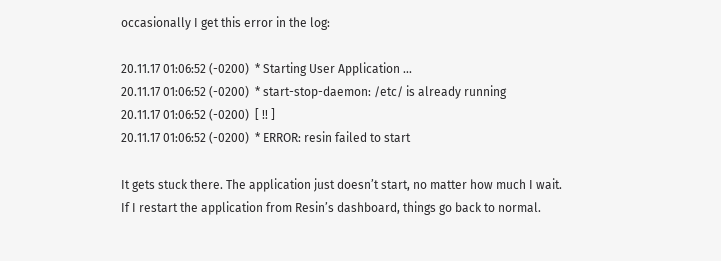occasionally I get this error in the log:

20.11.17 01:06:52 (-0200)  * Starting User Application ...
20.11.17 01:06:52 (-0200)  * start-stop-daemon: /etc/ is already running
20.11.17 01:06:52 (-0200)  [ !! ]
20.11.17 01:06:52 (-0200)  * ERROR: resin failed to start

It gets stuck there. The application just doesn’t start, no matter how much I wait.
If I restart the application from Resin’s dashboard, things go back to normal.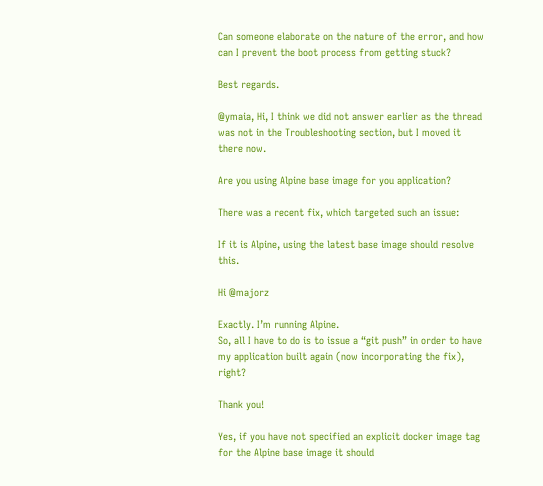Can someone elaborate on the nature of the error, and how can I prevent the boot process from getting stuck?

Best regards.

@ymaia, Hi, I think we did not answer earlier as the thread was not in the Troubleshooting section, but I moved it there now.

Are you using Alpine base image for you application?

There was a recent fix, which targeted such an issue:

If it is Alpine, using the latest base image should resolve this.

Hi @majorz

Exactly. I’m running Alpine.
So, all I have to do is to issue a “git push” in order to have my application built again (now incorporating the fix), right?

Thank you!

Yes, if you have not specified an explicit docker image tag for the Alpine base image it should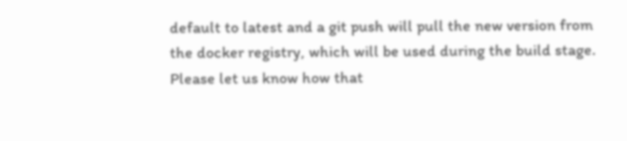default to latest and a git push will pull the new version from the docker registry, which will be used during the build stage.
Please let us know how that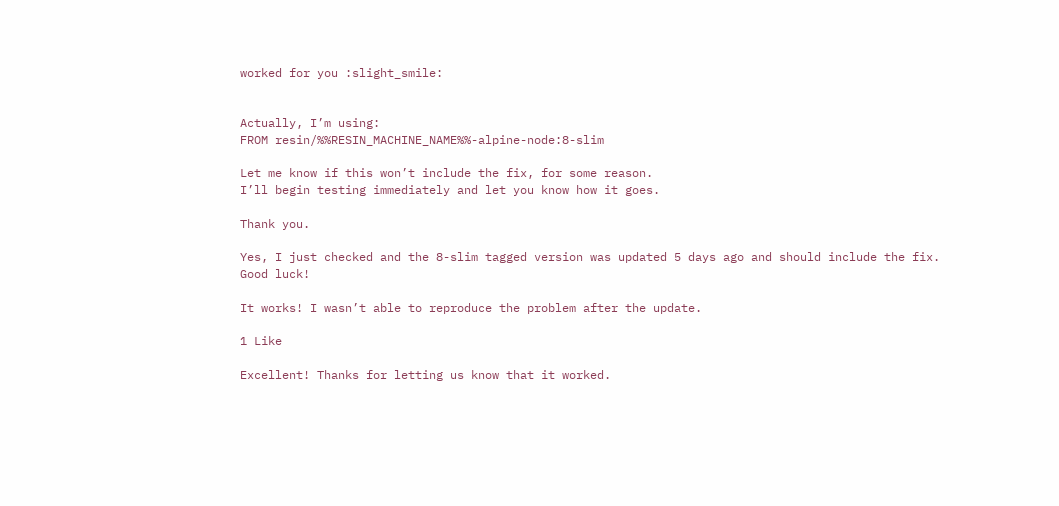worked for you :slight_smile:


Actually, I’m using:
FROM resin/%%RESIN_MACHINE_NAME%%-alpine-node:8-slim

Let me know if this won’t include the fix, for some reason.
I’ll begin testing immediately and let you know how it goes.

Thank you.

Yes, I just checked and the 8-slim tagged version was updated 5 days ago and should include the fix.
Good luck!

It works! I wasn’t able to reproduce the problem after the update.

1 Like

Excellent! Thanks for letting us know that it worked.